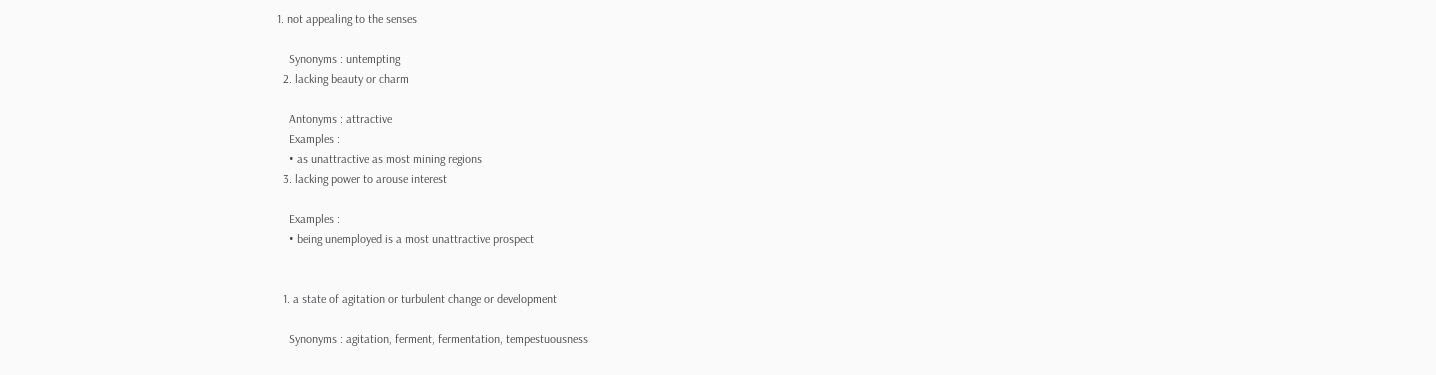1. not appealing to the senses

    Synonyms : untempting
  2. lacking beauty or charm

    Antonyms : attractive
    Examples :
    • as unattractive as most mining regions
  3. lacking power to arouse interest

    Examples :
    • being unemployed is a most unattractive prospect


  1. a state of agitation or turbulent change or development

    Synonyms : agitation, ferment, fermentation, tempestuousness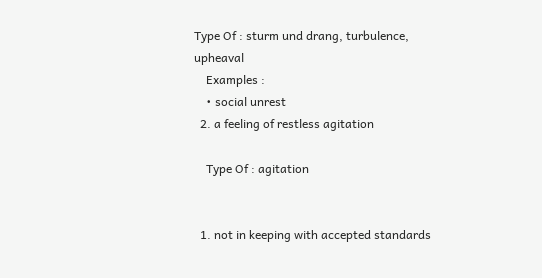Type Of : sturm und drang, turbulence, upheaval
    Examples :
    • social unrest
  2. a feeling of restless agitation

    Type Of : agitation


  1. not in keeping with accepted standards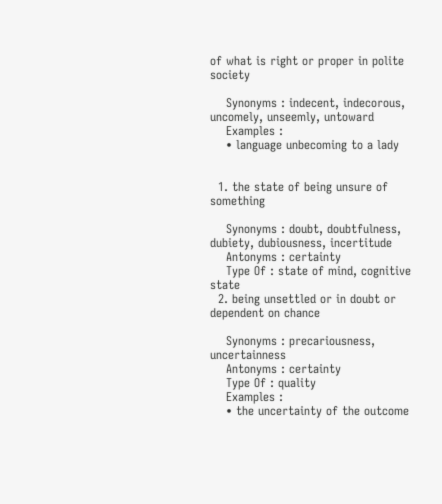of what is right or proper in polite society

    Synonyms : indecent, indecorous, uncomely, unseemly, untoward
    Examples :
    • language unbecoming to a lady


  1. the state of being unsure of something

    Synonyms : doubt, doubtfulness, dubiety, dubiousness, incertitude
    Antonyms : certainty
    Type Of : state of mind, cognitive state
  2. being unsettled or in doubt or dependent on chance

    Synonyms : precariousness, uncertainness
    Antonyms : certainty
    Type Of : quality
    Examples :
    • the uncertainty of the outcome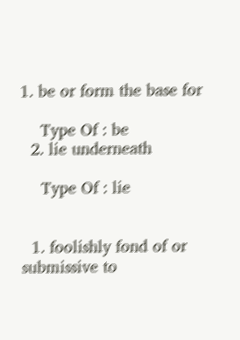1. be or form the base for

    Type Of : be
  2. lie underneath

    Type Of : lie


  1. foolishly fond of or submissive to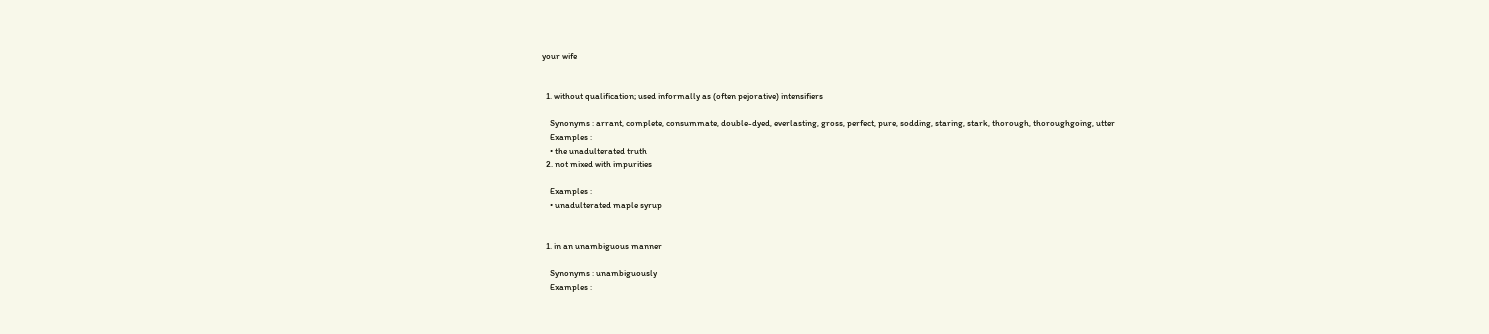your wife


  1. without qualification; used informally as (often pejorative) intensifiers

    Synonyms : arrant, complete, consummate, double-dyed, everlasting, gross, perfect, pure, sodding, staring, stark, thorough, thoroughgoing, utter
    Examples :
    • the unadulterated truth
  2. not mixed with impurities

    Examples :
    • unadulterated maple syrup


  1. in an unambiguous manner

    Synonyms : unambiguously
    Examples :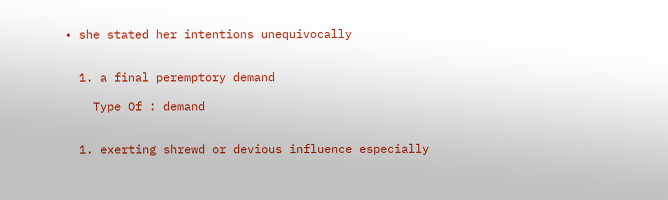• she stated her intentions unequivocally


  1. a final peremptory demand

    Type Of : demand


  1. exerting shrewd or devious influence especially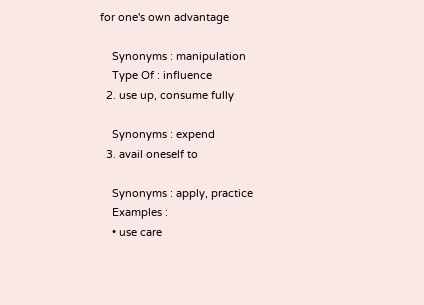for one's own advantage

    Synonyms : manipulation
    Type Of : influence
  2. use up, consume fully

    Synonyms : expend
  3. avail oneself to

    Synonyms : apply, practice
    Examples :
    • use care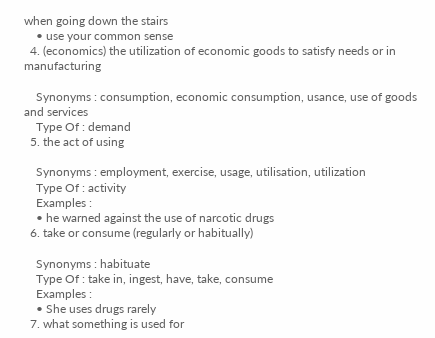when going down the stairs
    • use your common sense
  4. (economics) the utilization of economic goods to satisfy needs or in manufacturing

    Synonyms : consumption, economic consumption, usance, use of goods and services
    Type Of : demand
  5. the act of using

    Synonyms : employment, exercise, usage, utilisation, utilization
    Type Of : activity
    Examples :
    • he warned against the use of narcotic drugs
  6. take or consume (regularly or habitually)

    Synonyms : habituate
    Type Of : take in, ingest, have, take, consume
    Examples :
    • She uses drugs rarely
  7. what something is used for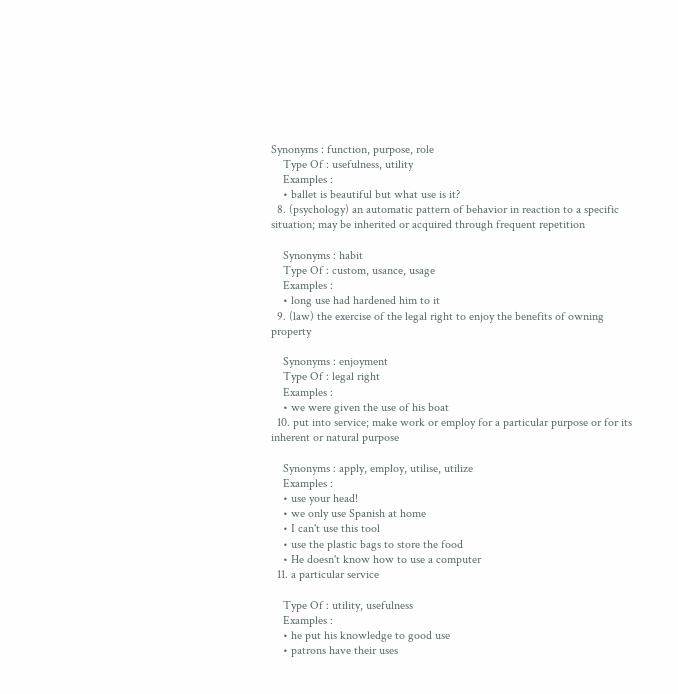Synonyms : function, purpose, role
    Type Of : usefulness, utility
    Examples :
    • ballet is beautiful but what use is it?
  8. (psychology) an automatic pattern of behavior in reaction to a specific situation; may be inherited or acquired through frequent repetition

    Synonyms : habit
    Type Of : custom, usance, usage
    Examples :
    • long use had hardened him to it
  9. (law) the exercise of the legal right to enjoy the benefits of owning property

    Synonyms : enjoyment
    Type Of : legal right
    Examples :
    • we were given the use of his boat
  10. put into service; make work or employ for a particular purpose or for its inherent or natural purpose

    Synonyms : apply, employ, utilise, utilize
    Examples :
    • use your head!
    • we only use Spanish at home
    • I can't use this tool
    • use the plastic bags to store the food
    • He doesn't know how to use a computer
  11. a particular service

    Type Of : utility, usefulness
    Examples :
    • he put his knowledge to good use
    • patrons have their uses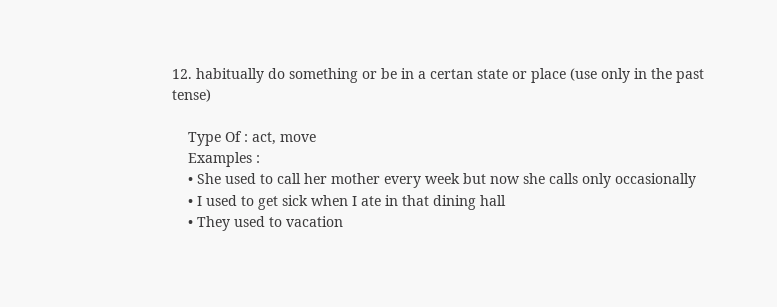12. habitually do something or be in a certan state or place (use only in the past tense)

    Type Of : act, move
    Examples :
    • She used to call her mother every week but now she calls only occasionally
    • I used to get sick when I ate in that dining hall
    • They used to vacation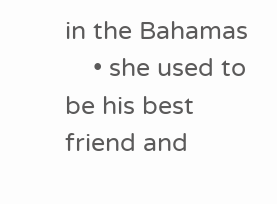in the Bahamas
    • she used to be his best friend and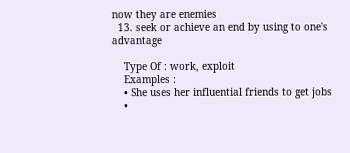now they are enemies
  13. seek or achieve an end by using to one's advantage

    Type Of : work, exploit
    Examples :
    • She uses her influential friends to get jobs
    •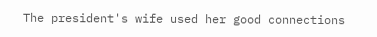The president's wife used her good connections